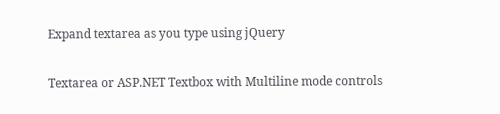Expand textarea as you type using jQuery

Textarea or ASP.NET Textbox with Multiline mode controls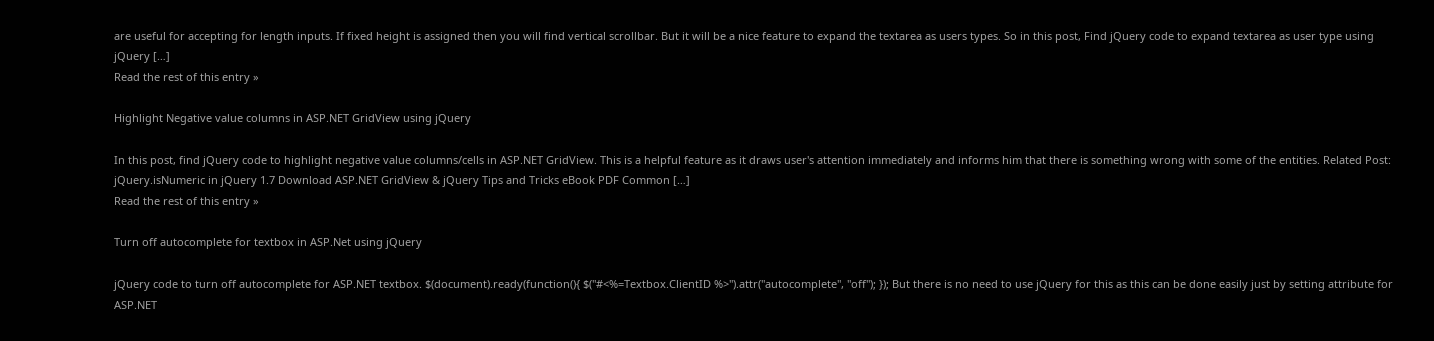are useful for accepting for length inputs. If fixed height is assigned then you will find vertical scrollbar. But it will be a nice feature to expand the textarea as users types. So in this post, Find jQuery code to expand textarea as user type using jQuery […]
Read the rest of this entry »

Highlight Negative value columns in ASP.NET GridView using jQuery

In this post, find jQuery code to highlight negative value columns/cells in ASP.NET GridView. This is a helpful feature as it draws user's attention immediately and informs him that there is something wrong with some of the entities. Related Post: jQuery.isNumeric in jQuery 1.7 Download ASP.NET GridView & jQuery Tips and Tricks eBook PDF Common […]
Read the rest of this entry »

Turn off autocomplete for textbox in ASP.Net using jQuery

jQuery code to turn off autocomplete for ASP.NET textbox. $(document).ready(function(){ $("#<%=Textbox.ClientID %>").attr("autocomplete", "off"); }); But there is no need to use jQuery for this as this can be done easily just by setting attribute for ASP.NET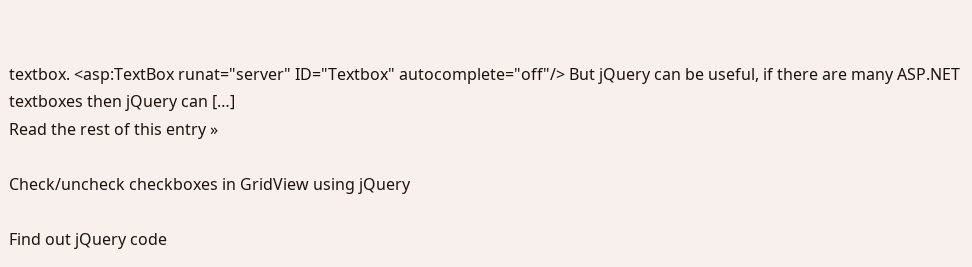textbox. <asp:TextBox runat="server" ID="Textbox" autocomplete="off"/> But jQuery can be useful, if there are many ASP.NET textboxes then jQuery can […]
Read the rest of this entry »

Check/uncheck checkboxes in GridView using jQuery

Find out jQuery code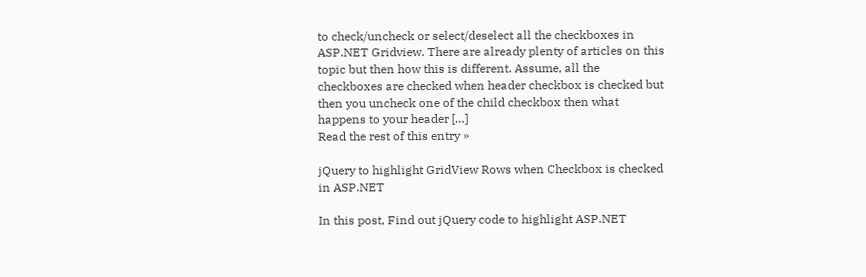to check/uncheck or select/deselect all the checkboxes in ASP.NET Gridview. There are already plenty of articles on this topic but then how this is different. Assume, all the checkboxes are checked when header checkbox is checked but then you uncheck one of the child checkbox then what happens to your header […]
Read the rest of this entry »

jQuery to highlight GridView Rows when Checkbox is checked in ASP.NET

In this post, Find out jQuery code to highlight ASP.NET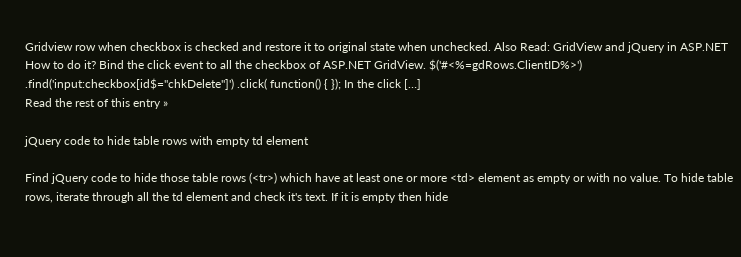Gridview row when checkbox is checked and restore it to original state when unchecked. Also Read: GridView and jQuery in ASP.NET How to do it? Bind the click event to all the checkbox of ASP.NET GridView. $('#<%=gdRows.ClientID%>') .find('input:checkbox[id$="chkDelete"]') .click( function() { }); In the click […]
Read the rest of this entry »

jQuery code to hide table rows with empty td element

Find jQuery code to hide those table rows (<tr>) which have at least one or more <td> element as empty or with no value. To hide table rows, iterate through all the td element and check it's text. If it is empty then hide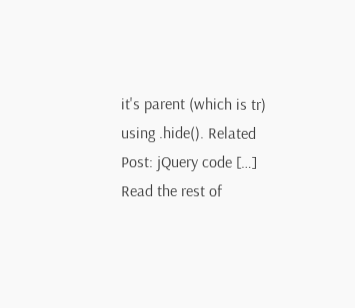it's parent (which is tr) using .hide(). Related Post: jQuery code […]
Read the rest of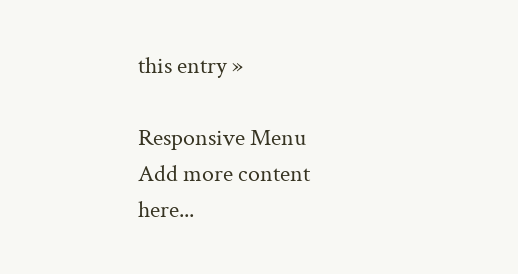this entry »

Responsive Menu
Add more content here...